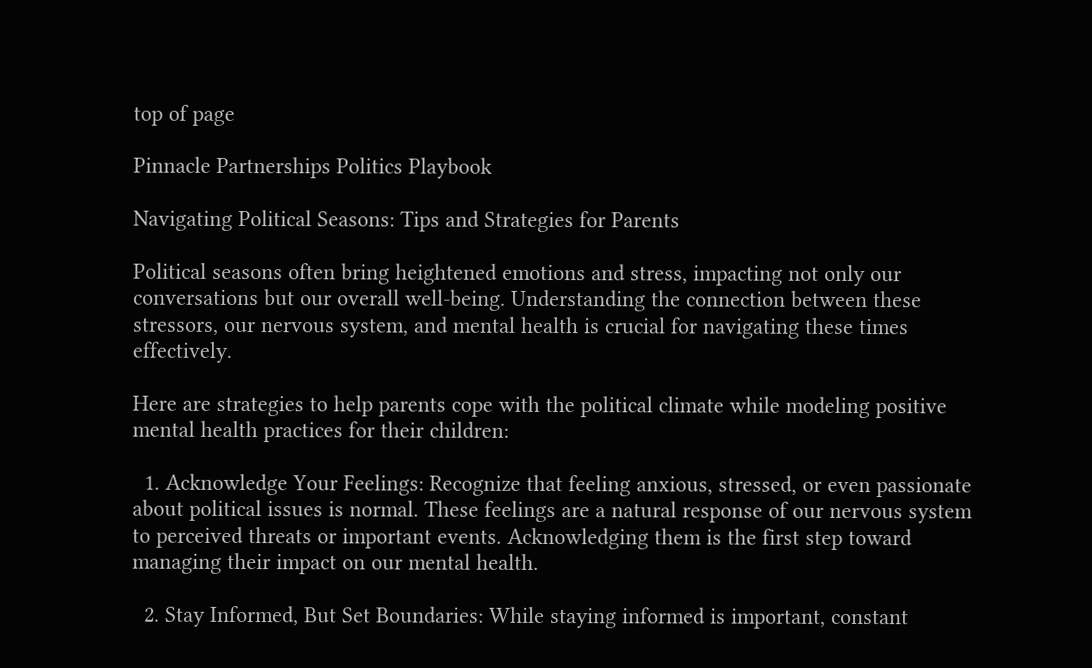top of page

Pinnacle Partnerships Politics Playbook

Navigating Political Seasons: Tips and Strategies for Parents

Political seasons often bring heightened emotions and stress, impacting not only our conversations but our overall well-being. Understanding the connection between these stressors, our nervous system, and mental health is crucial for navigating these times effectively.

Here are strategies to help parents cope with the political climate while modeling positive mental health practices for their children:

  1. Acknowledge Your Feelings: Recognize that feeling anxious, stressed, or even passionate about political issues is normal. These feelings are a natural response of our nervous system to perceived threats or important events. Acknowledging them is the first step toward managing their impact on our mental health.

  2. Stay Informed, But Set Boundaries: While staying informed is important, constant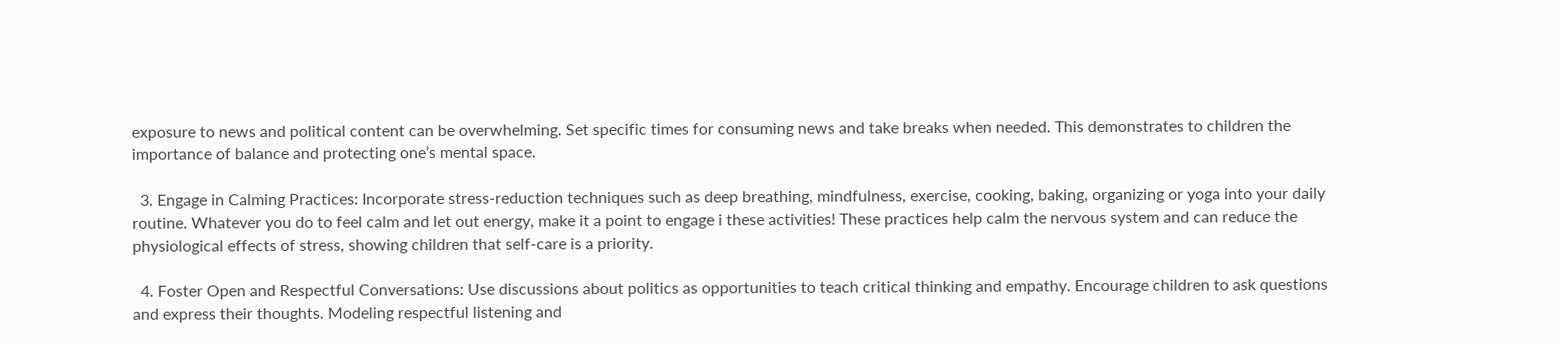exposure to news and political content can be overwhelming. Set specific times for consuming news and take breaks when needed. This demonstrates to children the importance of balance and protecting one’s mental space.

  3. Engage in Calming Practices: Incorporate stress-reduction techniques such as deep breathing, mindfulness, exercise, cooking, baking, organizing or yoga into your daily routine. Whatever you do to feel calm and let out energy, make it a point to engage i these activities! These practices help calm the nervous system and can reduce the physiological effects of stress, showing children that self-care is a priority.

  4. Foster Open and Respectful Conversations: Use discussions about politics as opportunities to teach critical thinking and empathy. Encourage children to ask questions and express their thoughts. Modeling respectful listening and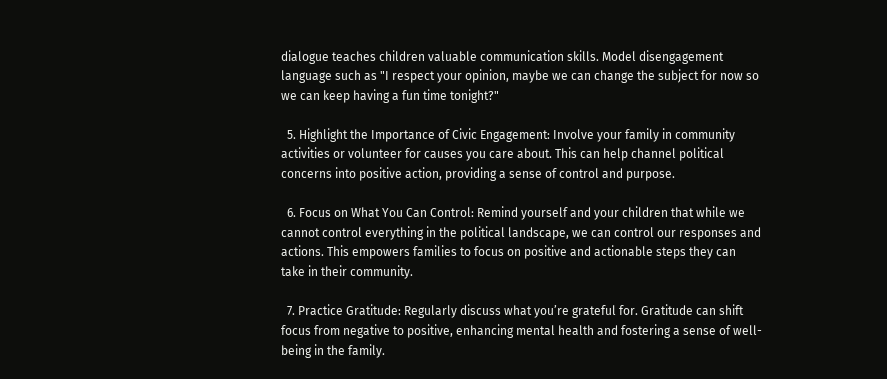dialogue teaches children valuable communication skills. Model disengagement language such as "I respect your opinion, maybe we can change the subject for now so we can keep having a fun time tonight?"

  5. Highlight the Importance of Civic Engagement: Involve your family in community activities or volunteer for causes you care about. This can help channel political concerns into positive action, providing a sense of control and purpose.

  6. Focus on What You Can Control: Remind yourself and your children that while we cannot control everything in the political landscape, we can control our responses and actions. This empowers families to focus on positive and actionable steps they can take in their community.

  7. Practice Gratitude: Regularly discuss what you’re grateful for. Gratitude can shift focus from negative to positive, enhancing mental health and fostering a sense of well-being in the family.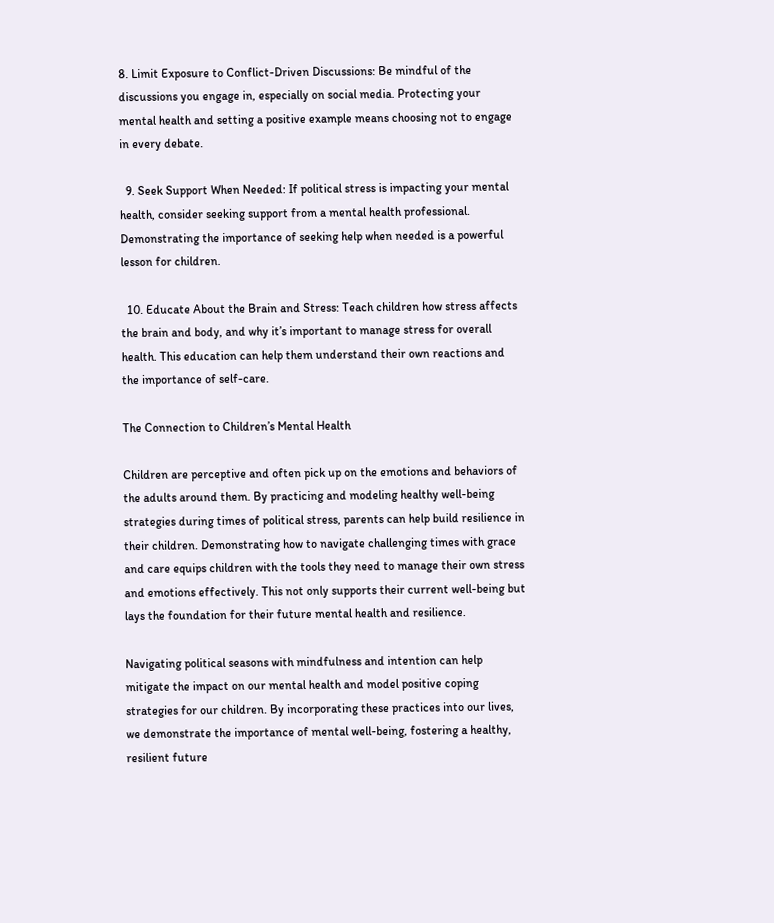8. Limit Exposure to Conflict-Driven Discussions: Be mindful of the discussions you engage in, especially on social media. Protecting your mental health and setting a positive example means choosing not to engage in every debate.

  9. Seek Support When Needed: If political stress is impacting your mental health, consider seeking support from a mental health professional. Demonstrating the importance of seeking help when needed is a powerful lesson for children.

  10. Educate About the Brain and Stress: Teach children how stress affects the brain and body, and why it’s important to manage stress for overall health. This education can help them understand their own reactions and the importance of self-care.

The Connection to Children’s Mental Health

Children are perceptive and often pick up on the emotions and behaviors of the adults around them. By practicing and modeling healthy well-being strategies during times of political stress, parents can help build resilience in their children. Demonstrating how to navigate challenging times with grace and care equips children with the tools they need to manage their own stress and emotions effectively. This not only supports their current well-being but lays the foundation for their future mental health and resilience.

Navigating political seasons with mindfulness and intention can help mitigate the impact on our mental health and model positive coping strategies for our children. By incorporating these practices into our lives, we demonstrate the importance of mental well-being, fostering a healthy, resilient future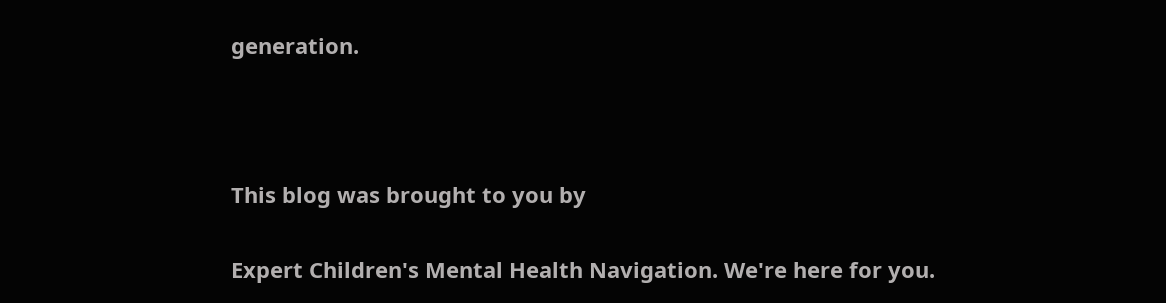generation.



This blog was brought to you by

Expert Children's Mental Health Navigation. We're here for you.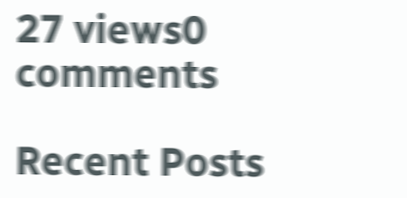27 views0 comments

Recent Posts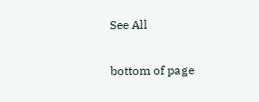See All


bottom of page